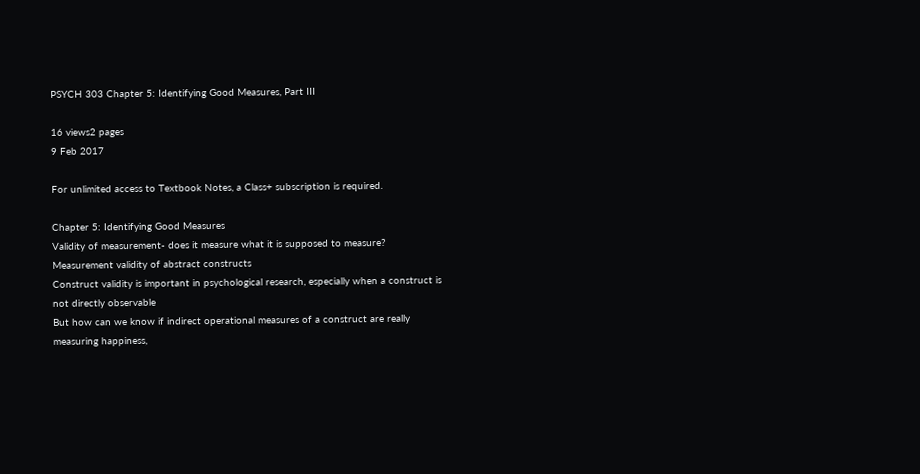PSYCH 303 Chapter 5: Identifying Good Measures, Part III

16 views2 pages
9 Feb 2017

For unlimited access to Textbook Notes, a Class+ subscription is required.

Chapter 5: Identifying Good Measures
Validity of measurement- does it measure what it is supposed to measure?
Measurement validity of abstract constructs
Construct validity is important in psychological research, especially when a construct is
not directly observable
But how can we know if indirect operational measures of a construct are really
measuring happiness,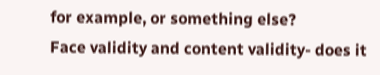for example, or something else?
Face validity and content validity- does it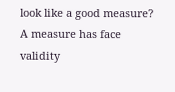look like a good measure?
A measure has face validity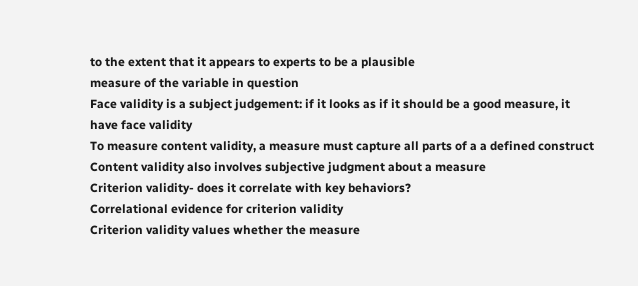to the extent that it appears to experts to be a plausible
measure of the variable in question
Face validity is a subject judgement: if it looks as if it should be a good measure, it
have face validity
To measure content validity, a measure must capture all parts of a a defined construct
Content validity also involves subjective judgment about a measure
Criterion validity- does it correlate with key behaviors?
Correlational evidence for criterion validity
Criterion validity values whether the measure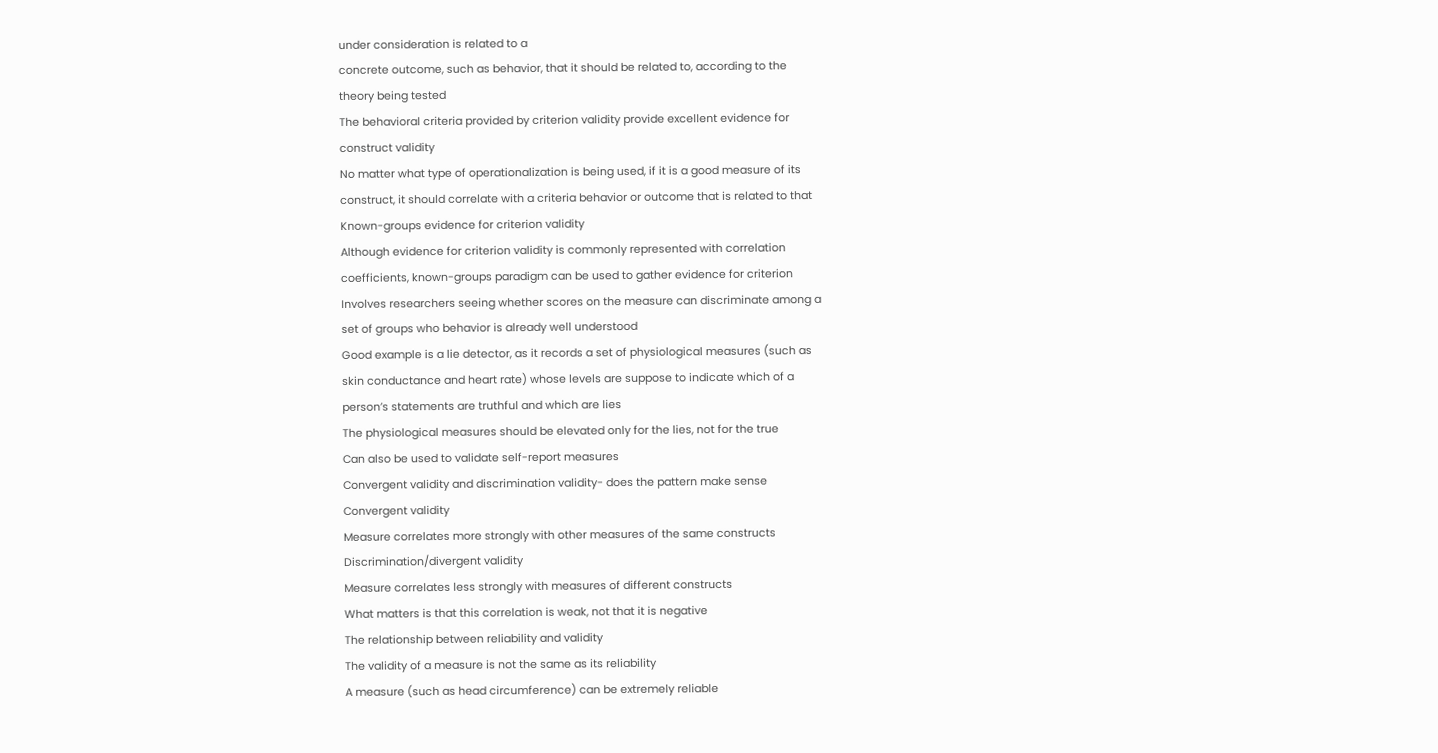under consideration is related to a
concrete outcome, such as behavior, that it should be related to, according to the
theory being tested
The behavioral criteria provided by criterion validity provide excellent evidence for
construct validity
No matter what type of operationalization is being used, if it is a good measure of its
construct, it should correlate with a criteria behavior or outcome that is related to that
Known-groups evidence for criterion validity
Although evidence for criterion validity is commonly represented with correlation
coefficients, known-groups paradigm can be used to gather evidence for criterion
Involves researchers seeing whether scores on the measure can discriminate among a
set of groups who behavior is already well understood
Good example is a lie detector, as it records a set of physiological measures (such as
skin conductance and heart rate) whose levels are suppose to indicate which of a
person’s statements are truthful and which are lies
The physiological measures should be elevated only for the lies, not for the true
Can also be used to validate self-report measures
Convergent validity and discrimination validity- does the pattern make sense
Convergent validity
Measure correlates more strongly with other measures of the same constructs
Discrimination/divergent validity
Measure correlates less strongly with measures of different constructs
What matters is that this correlation is weak, not that it is negative
The relationship between reliability and validity
The validity of a measure is not the same as its reliability
A measure (such as head circumference) can be extremely reliable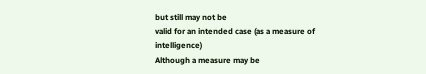but still may not be
valid for an intended case (as a measure of intelligence)
Although a measure may be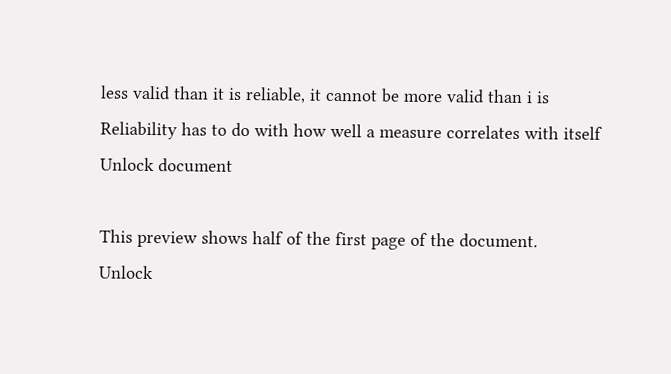less valid than it is reliable, it cannot be more valid than i is
Reliability has to do with how well a measure correlates with itself
Unlock document

This preview shows half of the first page of the document.
Unlock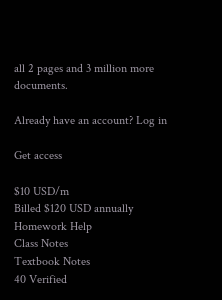all 2 pages and 3 million more documents.

Already have an account? Log in

Get access

$10 USD/m
Billed $120 USD annually
Homework Help
Class Notes
Textbook Notes
40 Verified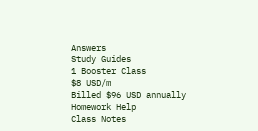Answers
Study Guides
1 Booster Class
$8 USD/m
Billed $96 USD annually
Homework Help
Class Notes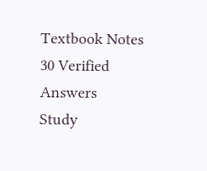Textbook Notes
30 Verified Answers
Study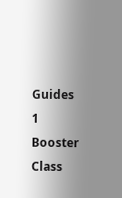Guides
1 Booster Class